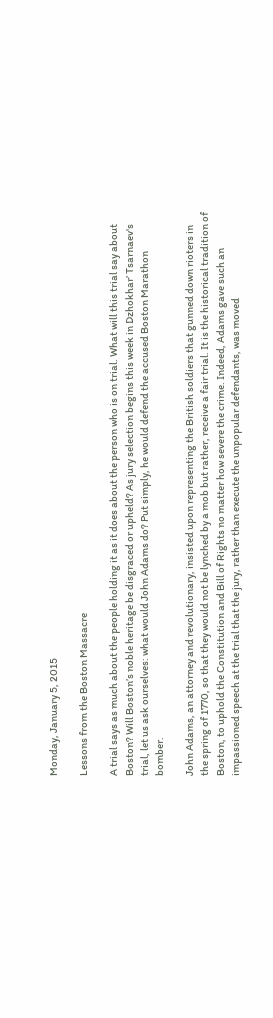Monday, January 5, 2015

Lessons from the Boston Massacre

A trial says as much about the people holding it as it does about the person who is on trial. What will this trial say about Boston? Will Boston’s noble heritage be disgraced or upheld? As jury selection begins this week in Dzhokhar’ Tsarnaev's trial, let us ask ourselves: what would John Adams do? Put simply, he would defend the accused Boston Marathon bomber.

John Adams, an attorney and revolutionary, insisted upon representing the British soldiers that gunned down rioters in the spring of 1770, so that they would not be lynched by a mob but rather, receive a fair trial. It is the historical tradition of Boston, to uphold the Constitution and Bill of Rights no matter how severe the crime. Indeed, Adams gave such an impassioned speech at the trial that the jury, rather than execute the unpopular defendants, was moved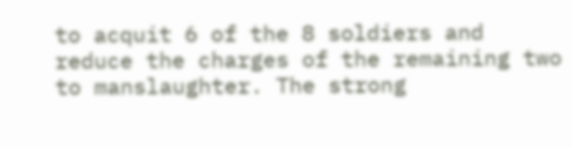to acquit 6 of the 8 soldiers and reduce the charges of the remaining two to manslaughter. The strong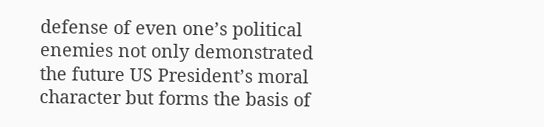defense of even one’s political enemies not only demonstrated the future US President’s moral character but forms the basis of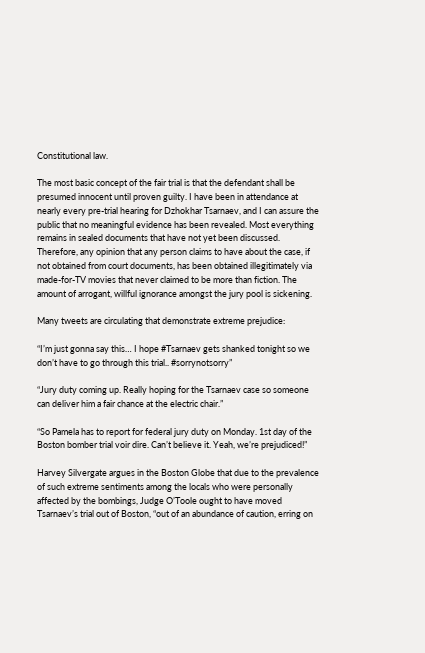Constitutional law.

The most basic concept of the fair trial is that the defendant shall be presumed innocent until proven guilty. I have been in attendance at nearly every pre-trial hearing for Dzhokhar Tsarnaev, and I can assure the public that no meaningful evidence has been revealed. Most everything remains in sealed documents that have not yet been discussed. Therefore, any opinion that any person claims to have about the case, if not obtained from court documents, has been obtained illegitimately via made-for-TV movies that never claimed to be more than fiction. The amount of arrogant, willful ignorance amongst the jury pool is sickening.

Many tweets are circulating that demonstrate extreme prejudice:

“I’m just gonna say this… I hope #Tsarnaev gets shanked tonight so we don’t have to go through this trial.. #sorrynotsorry”

“Jury duty coming up. Really hoping for the Tsarnaev case so someone can deliver him a fair chance at the electric chair.”

“So Pamela has to report for federal jury duty on Monday. 1st day of the Boston bomber trial voir dire. Can’t believe it. Yeah, we’re prejudiced!”

Harvey Silvergate argues in the Boston Globe that due to the prevalence of such extreme sentiments among the locals who were personally affected by the bombings, Judge O’Toole ought to have moved Tsarnaev’s trial out of Boston, “out of an abundance of caution, erring on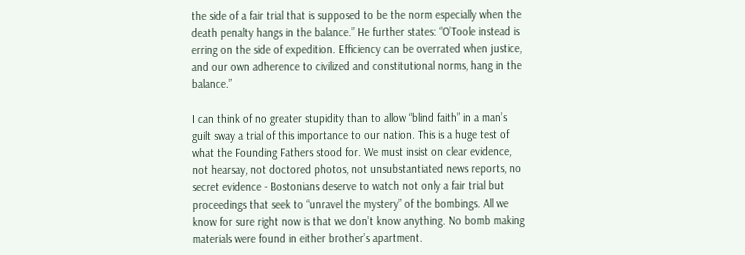the side of a fair trial that is supposed to be the norm especially when the death penalty hangs in the balance.” He further states: “O’Toole instead is erring on the side of expedition. Efficiency can be overrated when justice, and our own adherence to civilized and constitutional norms, hang in the balance.”

I can think of no greater stupidity than to allow “blind faith” in a man’s guilt sway a trial of this importance to our nation. This is a huge test of what the Founding Fathers stood for. We must insist on clear evidence, not hearsay, not doctored photos, not unsubstantiated news reports, no secret evidence - Bostonians deserve to watch not only a fair trial but proceedings that seek to “unravel the mystery” of the bombings. All we know for sure right now is that we don’t know anything. No bomb making materials were found in either brother’s apartment.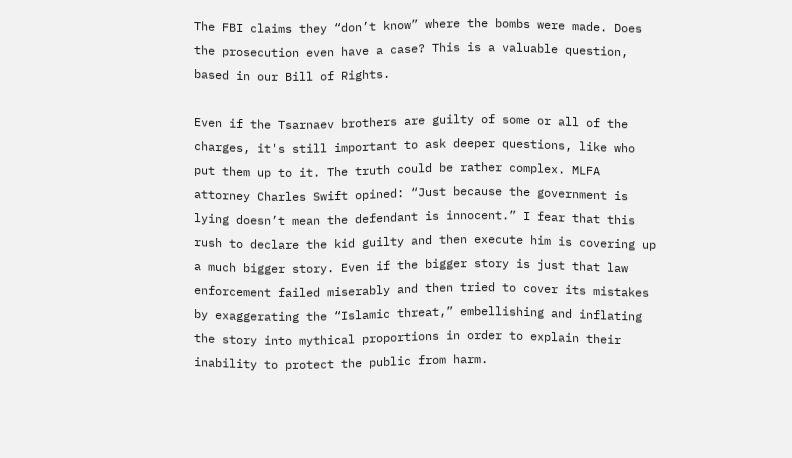The FBI claims they “don’t know” where the bombs were made. Does the prosecution even have a case? This is a valuable question, based in our Bill of Rights.

Even if the Tsarnaev brothers are guilty of some or all of the charges, it's still important to ask deeper questions, like who put them up to it. The truth could be rather complex. MLFA attorney Charles Swift opined: “Just because the government is lying doesn’t mean the defendant is innocent.” I fear that this rush to declare the kid guilty and then execute him is covering up a much bigger story. Even if the bigger story is just that law enforcement failed miserably and then tried to cover its mistakes by exaggerating the “Islamic threat,” embellishing and inflating the story into mythical proportions in order to explain their inability to protect the public from harm.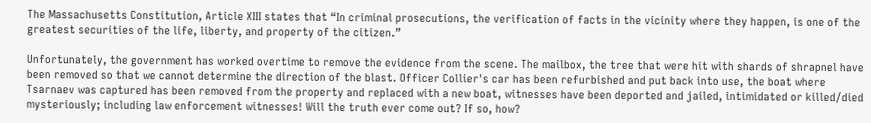The Massachusetts Constitution, Article XIII states that “In criminal prosecutions, the verification of facts in the vicinity where they happen, is one of the greatest securities of the life, liberty, and property of the citizen.”

Unfortunately, the government has worked overtime to remove the evidence from the scene. The mailbox, the tree that were hit with shards of shrapnel have been removed so that we cannot determine the direction of the blast. Officer Collier's car has been refurbished and put back into use, the boat where Tsarnaev was captured has been removed from the property and replaced with a new boat, witnesses have been deported and jailed, intimidated or killed/died mysteriously; including law enforcement witnesses! Will the truth ever come out? If so, how?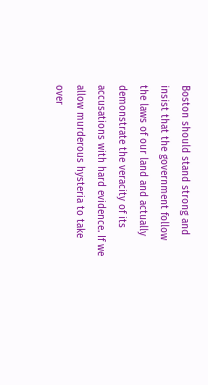Boston should stand strong and insist that the government follow the laws of our land and actually demonstrate the veracity of its accusations with hard evidence. If we allow murderous hysteria to take over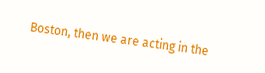Boston, then we are acting in the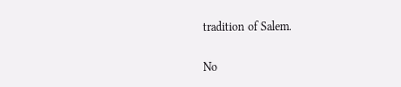tradition of Salem.

No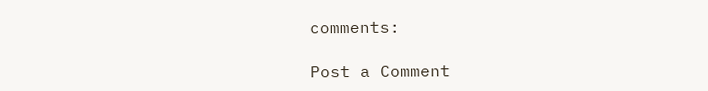comments:

Post a Comment